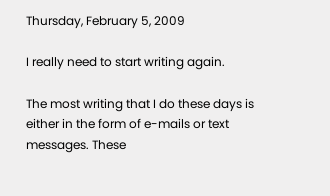Thursday, February 5, 2009

I really need to start writing again.

The most writing that I do these days is either in the form of e-mails or text messages. These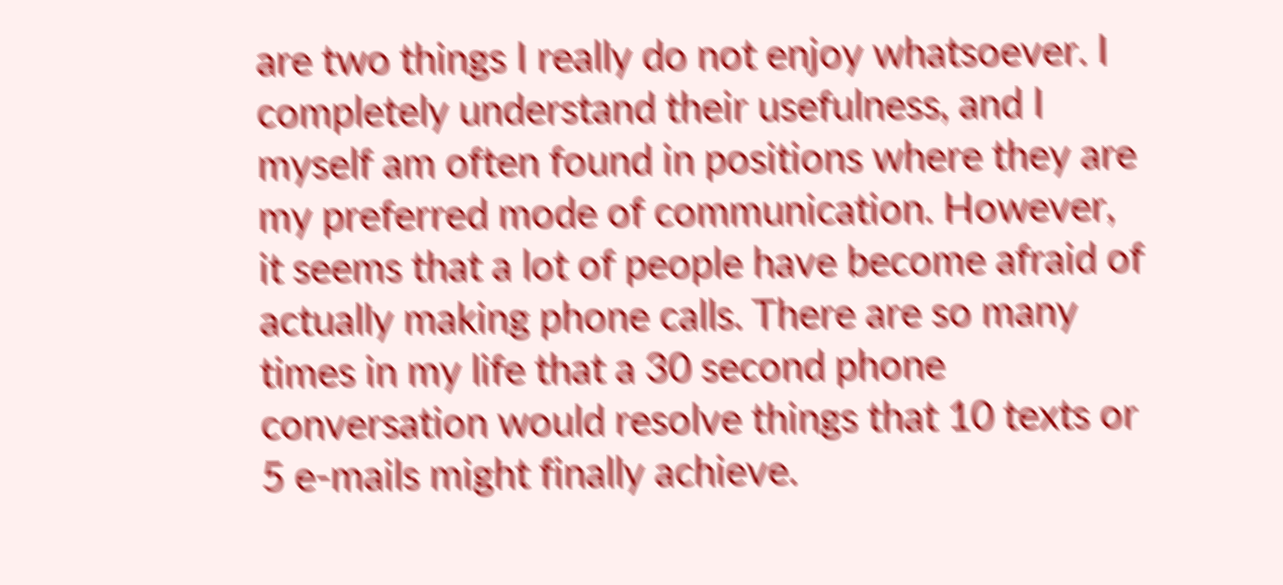are two things I really do not enjoy whatsoever. I completely understand their usefulness, and I myself am often found in positions where they are my preferred mode of communication. However, it seems that a lot of people have become afraid of actually making phone calls. There are so many times in my life that a 30 second phone conversation would resolve things that 10 texts or 5 e-mails might finally achieve.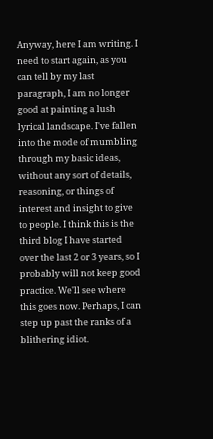Anyway, here I am writing. I need to start again, as you can tell by my last paragraph, I am no longer good at painting a lush lyrical landscape. I've fallen into the mode of mumbling through my basic ideas, without any sort of details, reasoning, or things of interest and insight to give to people. I think this is the third blog I have started over the last 2 or 3 years, so I probably will not keep good practice. We'll see where this goes now. Perhaps, I can step up past the ranks of a blithering idiot.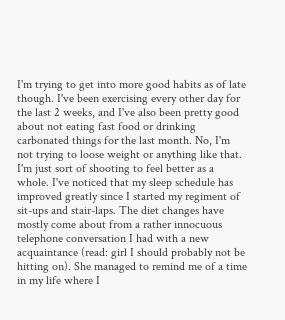I'm trying to get into more good habits as of late though. I've been exercising every other day for the last 2 weeks, and I've also been pretty good about not eating fast food or drinking carbonated things for the last month. No, I'm not trying to loose weight or anything like that. I'm just sort of shooting to feel better as a whole. I've noticed that my sleep schedule has improved greatly since I started my regiment of sit-ups and stair-laps. The diet changes have mostly come about from a rather innocuous telephone conversation I had with a new acquaintance (read: girl I should probably not be hitting on). She managed to remind me of a time in my life where I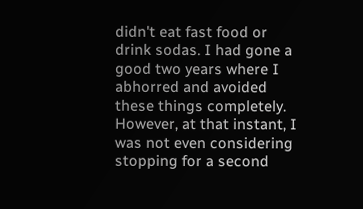didn't eat fast food or drink sodas. I had gone a good two years where I abhorred and avoided these things completely. However, at that instant, I was not even considering stopping for a second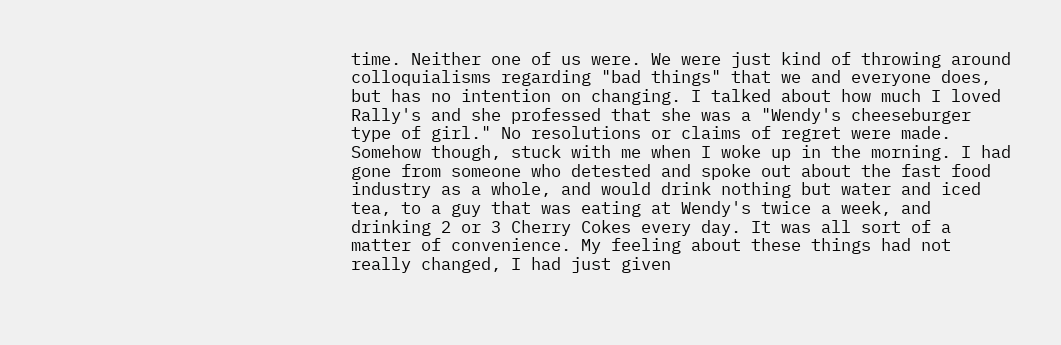time. Neither one of us were. We were just kind of throwing around colloquialisms regarding "bad things" that we and everyone does, but has no intention on changing. I talked about how much I loved Rally's and she professed that she was a "Wendy's cheeseburger type of girl." No resolutions or claims of regret were made. Somehow though, stuck with me when I woke up in the morning. I had gone from someone who detested and spoke out about the fast food industry as a whole, and would drink nothing but water and iced tea, to a guy that was eating at Wendy's twice a week, and drinking 2 or 3 Cherry Cokes every day. It was all sort of a matter of convenience. My feeling about these things had not really changed, I had just given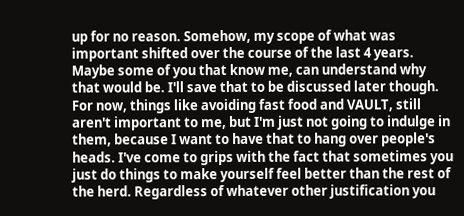up for no reason. Somehow, my scope of what was important shifted over the course of the last 4 years. Maybe some of you that know me, can understand why that would be. I'll save that to be discussed later though. For now, things like avoiding fast food and VAULT, still aren't important to me, but I'm just not going to indulge in them, because I want to have that to hang over people's heads. I've come to grips with the fact that sometimes you just do things to make yourself feel better than the rest of the herd. Regardless of whatever other justification you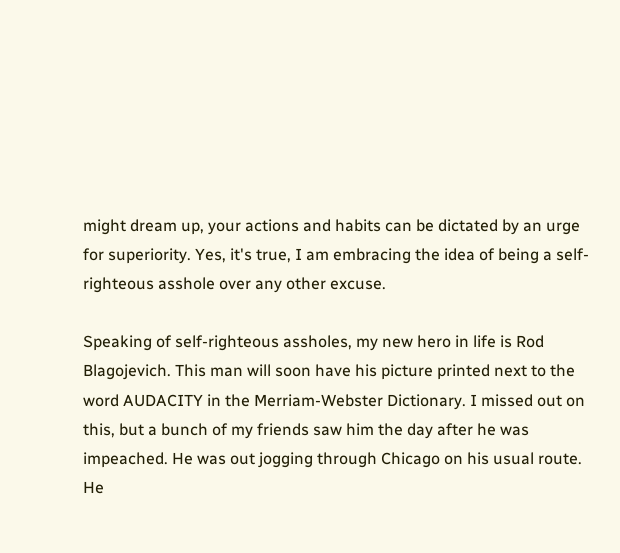might dream up, your actions and habits can be dictated by an urge for superiority. Yes, it's true, I am embracing the idea of being a self-righteous asshole over any other excuse.

Speaking of self-righteous assholes, my new hero in life is Rod Blagojevich. This man will soon have his picture printed next to the word AUDACITY in the Merriam-Webster Dictionary. I missed out on this, but a bunch of my friends saw him the day after he was impeached. He was out jogging through Chicago on his usual route. He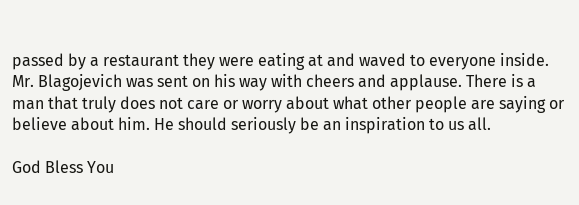passed by a restaurant they were eating at and waved to everyone inside. Mr. Blagojevich was sent on his way with cheers and applause. There is a man that truly does not care or worry about what other people are saying or believe about him. He should seriously be an inspiration to us all.

God Bless You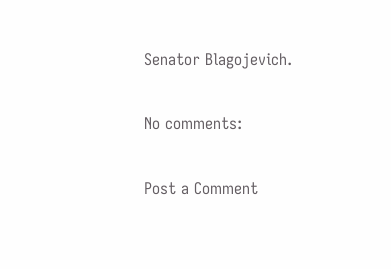Senator Blagojevich.

No comments:

Post a Comment